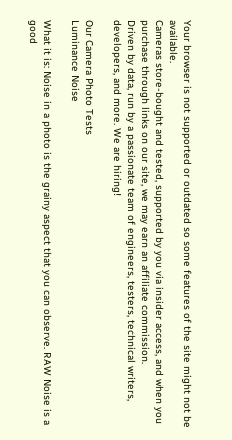Your browser is not supported or outdated so some features of the site might not be available.
Cameras store-bought and tested, supported by you via insider access, and when you purchase through links on our site, we may earn an affiliate commission.
Driven by data, run by a passionate team of engineers, testers, technical writers, developers, and more. We are hiring!

Our Camera Photo Tests
Luminance Noise

What it is: Noise in a photo is the grainy aspect that you can observe. RAW Noise is a good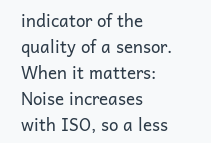indicator of the quality of a sensor.
When it matters: Noise increases with ISO, so a less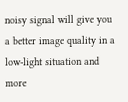noisy signal will give you a better image quality in a low-light situation and more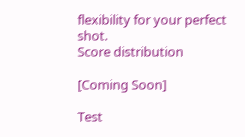flexibility for your perfect shot.
Score distribution

[Coming Soon]

Test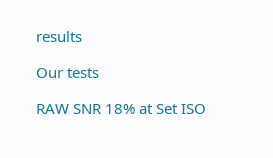results

Our tests

RAW SNR 18% at Set ISO